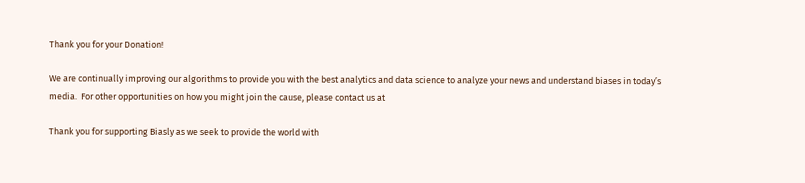Thank you for your Donation!

We are continually improving our algorithms to provide you with the best analytics and data science to analyze your news and understand biases in today’s media.  For other opportunities on how you might join the cause, please contact us at

Thank you for supporting Biasly as we seek to provide the world with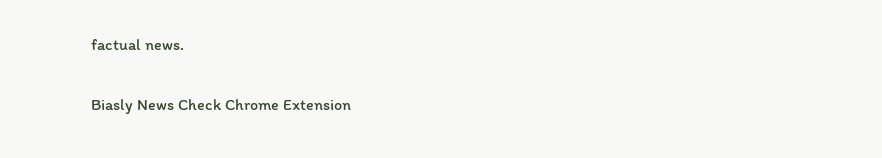factual news.

Biasly News Check Chrome Extension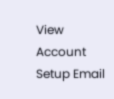View Account Setup Email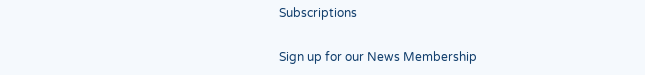Subscriptions

Sign up for our News Membership